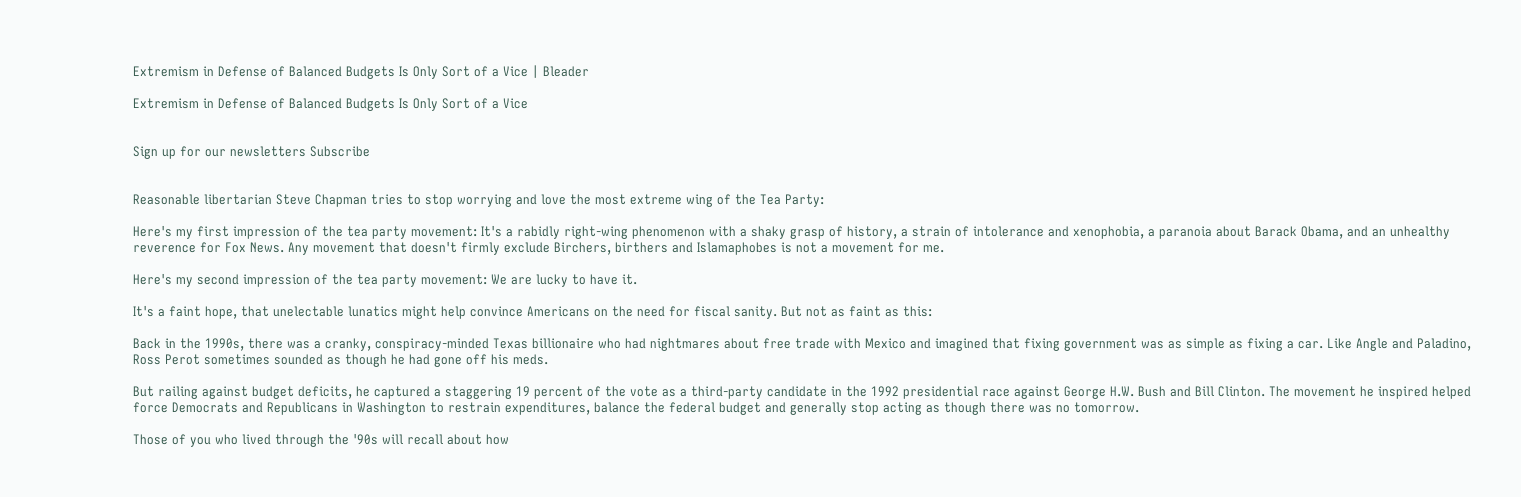Extremism in Defense of Balanced Budgets Is Only Sort of a Vice | Bleader

Extremism in Defense of Balanced Budgets Is Only Sort of a Vice


Sign up for our newsletters Subscribe


Reasonable libertarian Steve Chapman tries to stop worrying and love the most extreme wing of the Tea Party:

Here's my first impression of the tea party movement: It's a rabidly right-wing phenomenon with a shaky grasp of history, a strain of intolerance and xenophobia, a paranoia about Barack Obama, and an unhealthy reverence for Fox News. Any movement that doesn't firmly exclude Birchers, birthers and Islamaphobes is not a movement for me.

Here's my second impression of the tea party movement: We are lucky to have it.

It's a faint hope, that unelectable lunatics might help convince Americans on the need for fiscal sanity. But not as faint as this:

Back in the 1990s, there was a cranky, conspiracy-minded Texas billionaire who had nightmares about free trade with Mexico and imagined that fixing government was as simple as fixing a car. Like Angle and Paladino, Ross Perot sometimes sounded as though he had gone off his meds.

But railing against budget deficits, he captured a staggering 19 percent of the vote as a third-party candidate in the 1992 presidential race against George H.W. Bush and Bill Clinton. The movement he inspired helped force Democrats and Republicans in Washington to restrain expenditures, balance the federal budget and generally stop acting as though there was no tomorrow.

Those of you who lived through the '90s will recall about how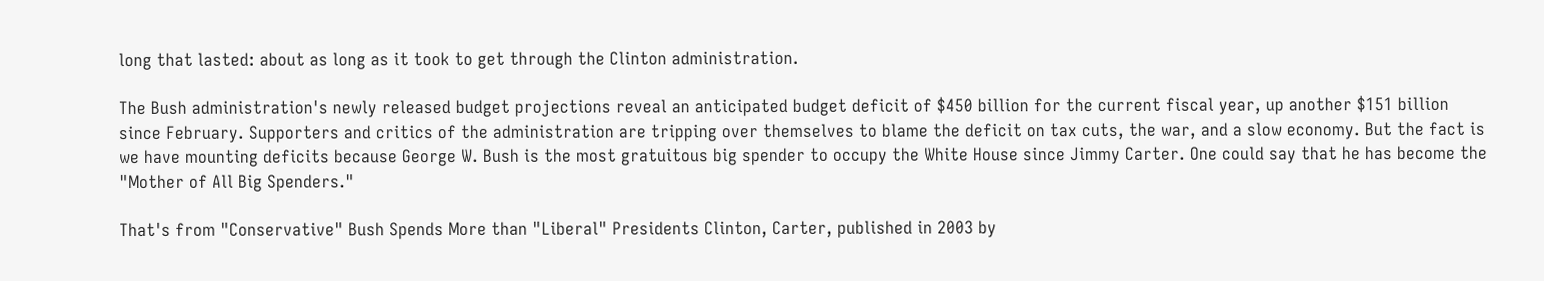long that lasted: about as long as it took to get through the Clinton administration.

The Bush administration's newly released budget projections reveal an anticipated budget deficit of $450 billion for the current fiscal year, up another $151 billion since February. Supporters and critics of the administration are tripping over themselves to blame the deficit on tax cuts, the war, and a slow economy. But the fact is we have mounting deficits because George W. Bush is the most gratuitous big spender to occupy the White House since Jimmy Carter. One could say that he has become the "Mother of All Big Spenders."

That's from "Conservative" Bush Spends More than "Liberal" Presidents Clinton, Carter, published in 2003 by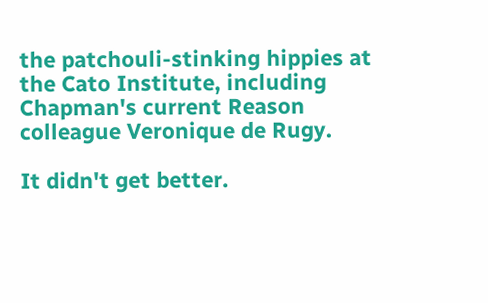the patchouli-stinking hippies at the Cato Institute, including Chapman's current Reason colleague Veronique de Rugy.

It didn't get better.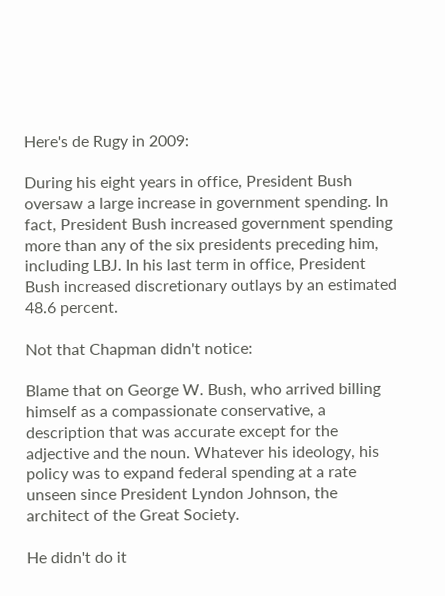Here's de Rugy in 2009:

During his eight years in office, President Bush oversaw a large increase in government spending. In fact, President Bush increased government spending more than any of the six presidents preceding him, including LBJ. In his last term in office, President Bush increased discretionary outlays by an estimated 48.6 percent.

Not that Chapman didn't notice:

Blame that on George W. Bush, who arrived billing himself as a compassionate conservative, a description that was accurate except for the adjective and the noun. Whatever his ideology, his policy was to expand federal spending at a rate unseen since President Lyndon Johnson, the architect of the Great Society.

He didn't do it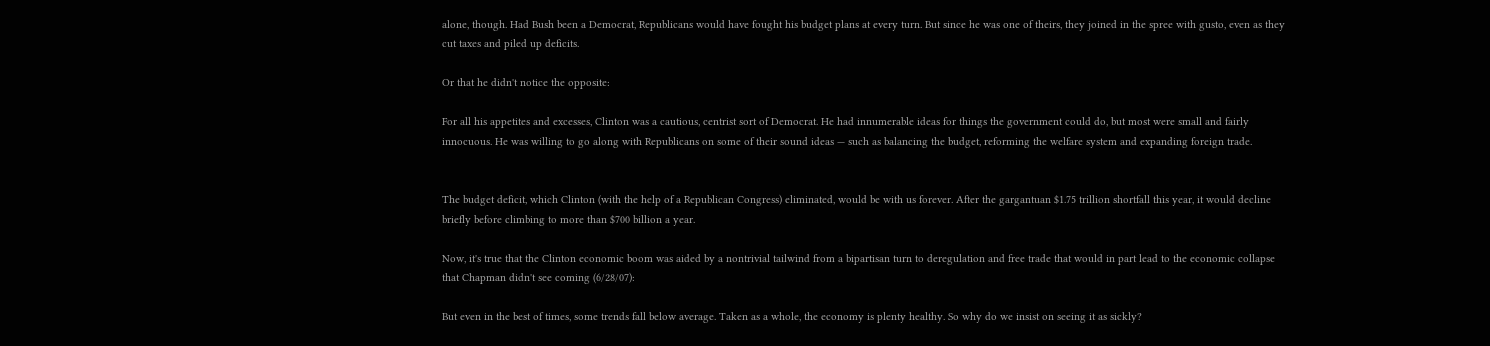alone, though. Had Bush been a Democrat, Republicans would have fought his budget plans at every turn. But since he was one of theirs, they joined in the spree with gusto, even as they cut taxes and piled up deficits.

Or that he didn't notice the opposite:

For all his appetites and excesses, Clinton was a cautious, centrist sort of Democrat. He had innumerable ideas for things the government could do, but most were small and fairly innocuous. He was willing to go along with Republicans on some of their sound ideas — such as balancing the budget, reforming the welfare system and expanding foreign trade.


The budget deficit, which Clinton (with the help of a Republican Congress) eliminated, would be with us forever. After the gargantuan $1.75 trillion shortfall this year, it would decline briefly before climbing to more than $700 billion a year.

Now, it's true that the Clinton economic boom was aided by a nontrivial tailwind from a bipartisan turn to deregulation and free trade that would in part lead to the economic collapse that Chapman didn't see coming (6/28/07):

But even in the best of times, some trends fall below average. Taken as a whole, the economy is plenty healthy. So why do we insist on seeing it as sickly?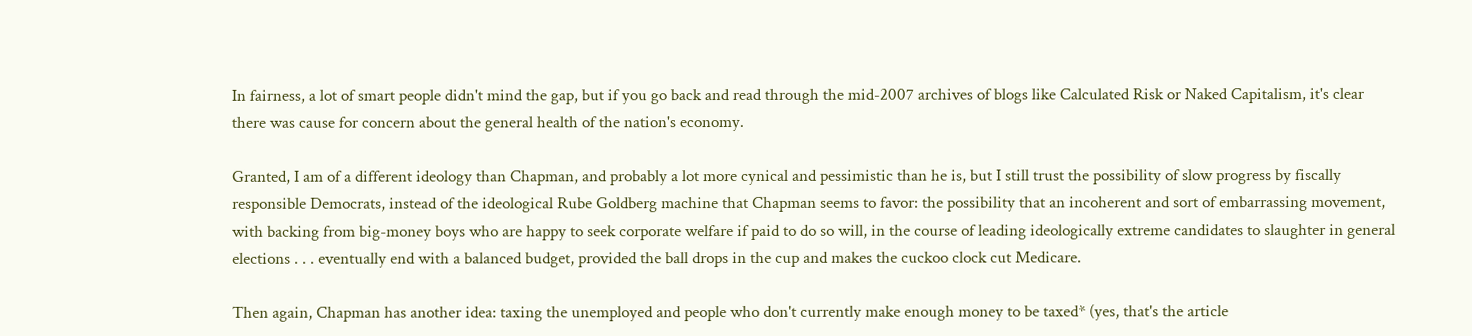In fairness, a lot of smart people didn't mind the gap, but if you go back and read through the mid-2007 archives of blogs like Calculated Risk or Naked Capitalism, it's clear there was cause for concern about the general health of the nation's economy.

Granted, I am of a different ideology than Chapman, and probably a lot more cynical and pessimistic than he is, but I still trust the possibility of slow progress by fiscally responsible Democrats, instead of the ideological Rube Goldberg machine that Chapman seems to favor: the possibility that an incoherent and sort of embarrassing movement, with backing from big-money boys who are happy to seek corporate welfare if paid to do so will, in the course of leading ideologically extreme candidates to slaughter in general elections . . . eventually end with a balanced budget, provided the ball drops in the cup and makes the cuckoo clock cut Medicare.

Then again, Chapman has another idea: taxing the unemployed and people who don't currently make enough money to be taxed* (yes, that's the article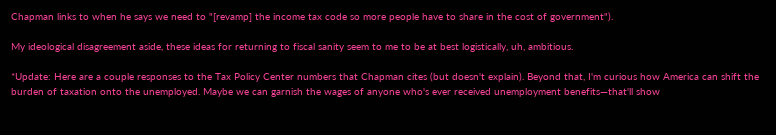Chapman links to when he says we need to "[revamp] the income tax code so more people have to share in the cost of government").

My ideological disagreement aside, these ideas for returning to fiscal sanity seem to me to be at best logistically, uh, ambitious.

*Update: Here are a couple responses to the Tax Policy Center numbers that Chapman cites (but doesn't explain). Beyond that, I'm curious how America can shift the burden of taxation onto the unemployed. Maybe we can garnish the wages of anyone who's ever received unemployment benefits—that'll show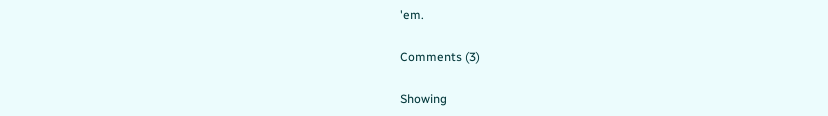'em.

Comments (3)

Showing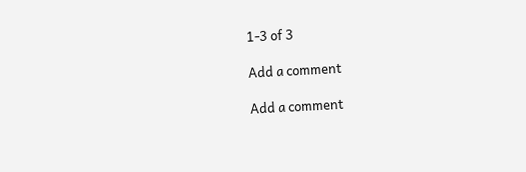1-3 of 3

Add a comment

Add a comment